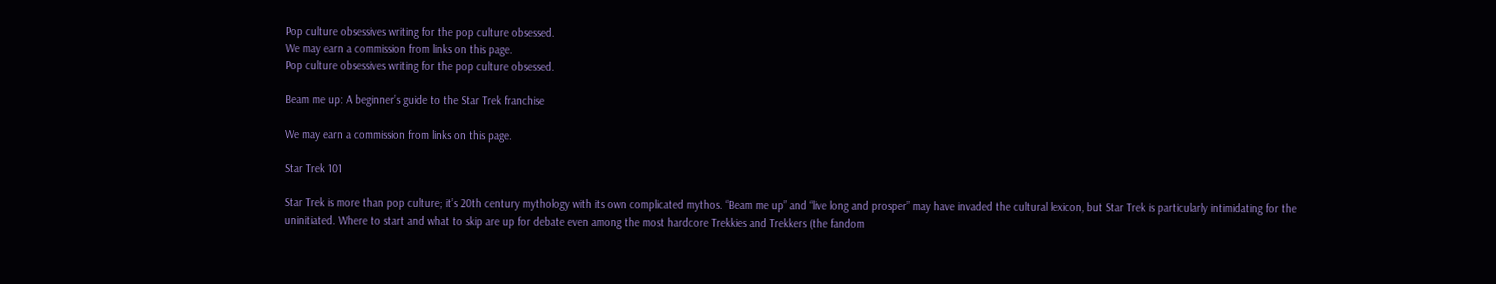Pop culture obsessives writing for the pop culture obsessed.
We may earn a commission from links on this page.
Pop culture obsessives writing for the pop culture obsessed.

Beam me up: A beginner’s guide to the Star Trek franchise

We may earn a commission from links on this page.

Star Trek 101

Star Trek is more than pop culture; it’s 20th century mythology with its own complicated mythos. “Beam me up” and “live long and prosper” may have invaded the cultural lexicon, but Star Trek is particularly intimidating for the uninitiated. Where to start and what to skip are up for debate even among the most hardcore Trekkies and Trekkers (the fandom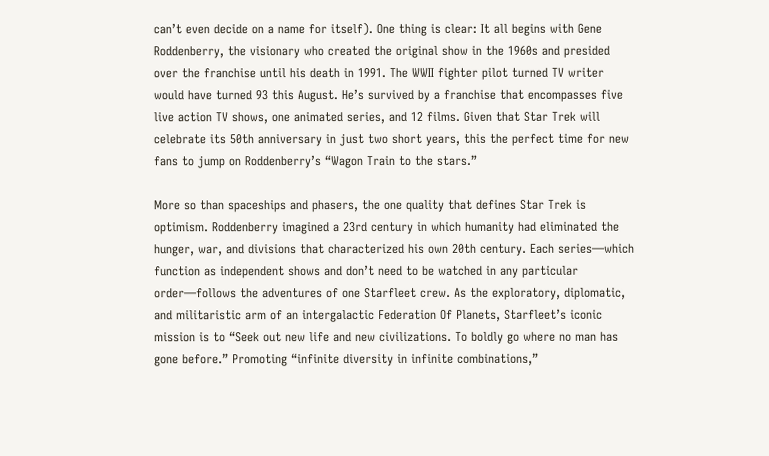can’t even decide on a name for itself). One thing is clear: It all begins with Gene Roddenberry, the visionary who created the original show in the 1960s and presided over the franchise until his death in 1991. The WWII fighter pilot turned TV writer would have turned 93 this August. He’s survived by a franchise that encompasses five live action TV shows, one animated series, and 12 films. Given that Star Trek will celebrate its 50th anniversary in just two short years, this the perfect time for new fans to jump on Roddenberry’s “Wagon Train to the stars.”

More so than spaceships and phasers, the one quality that defines Star Trek is optimism. Roddenberry imagined a 23rd century in which humanity had eliminated the hunger, war, and divisions that characterized his own 20th century. Each series—which function as independent shows and don’t need to be watched in any particular order—follows the adventures of one Starfleet crew. As the exploratory, diplomatic, and militaristic arm of an intergalactic Federation Of Planets, Starfleet’s iconic mission is to “Seek out new life and new civilizations. To boldly go where no man has gone before.” Promoting “infinite diversity in infinite combinations,”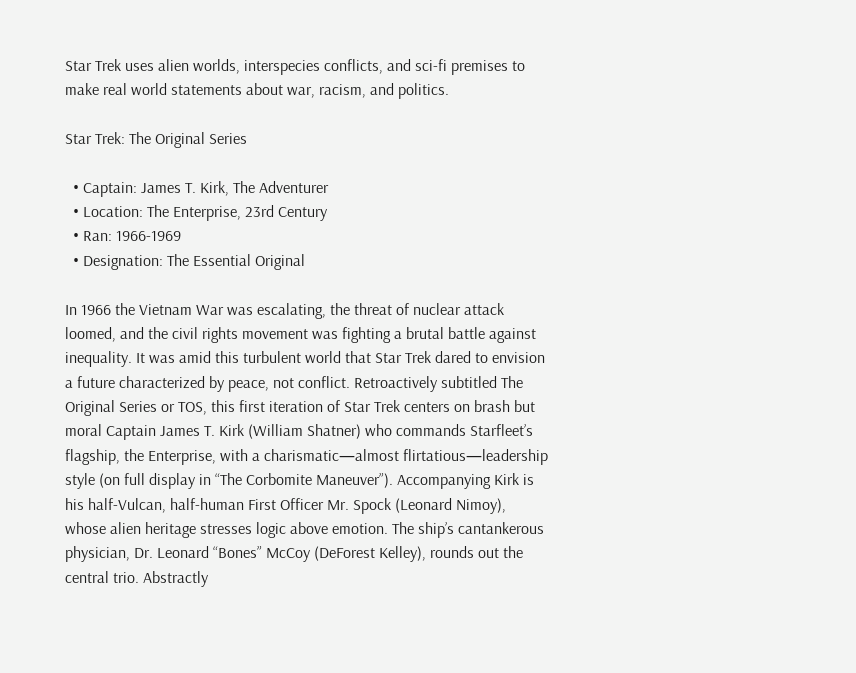Star Trek uses alien worlds, interspecies conflicts, and sci-fi premises to make real world statements about war, racism, and politics.

Star Trek: The Original Series

  • Captain: James T. Kirk, The Adventurer
  • Location: The Enterprise, 23rd Century
  • Ran: 1966-1969
  • Designation: The Essential Original

In 1966 the Vietnam War was escalating, the threat of nuclear attack loomed, and the civil rights movement was fighting a brutal battle against inequality. It was amid this turbulent world that Star Trek dared to envision a future characterized by peace, not conflict. Retroactively subtitled The Original Series or TOS, this first iteration of Star Trek centers on brash but moral Captain James T. Kirk (William Shatner) who commands Starfleet’s flagship, the Enterprise, with a charismatic—almost flirtatious—leadership style (on full display in “The Corbomite Maneuver”). Accompanying Kirk is his half-Vulcan, half-human First Officer Mr. Spock (Leonard Nimoy), whose alien heritage stresses logic above emotion. The ship’s cantankerous physician, Dr. Leonard “Bones” McCoy (DeForest Kelley), rounds out the central trio. Abstractly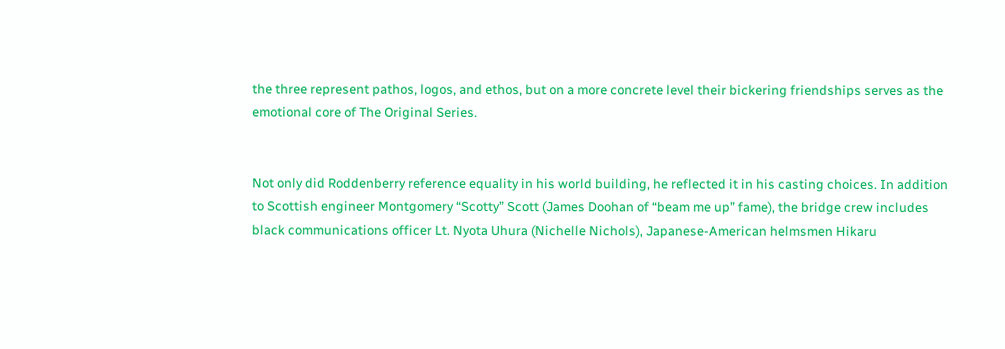the three represent pathos, logos, and ethos, but on a more concrete level their bickering friendships serves as the emotional core of The Original Series.


Not only did Roddenberry reference equality in his world building, he reflected it in his casting choices. In addition to Scottish engineer Montgomery “Scotty” Scott (James Doohan of “beam me up” fame), the bridge crew includes black communications officer Lt. Nyota Uhura (Nichelle Nichols), Japanese-American helmsmen Hikaru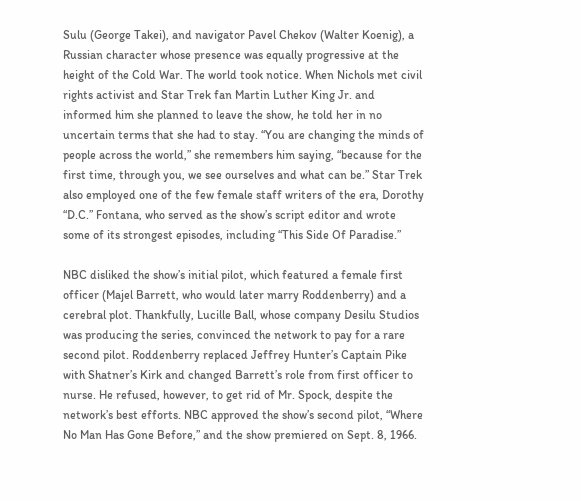Sulu (George Takei), and navigator Pavel Chekov (Walter Koenig), a Russian character whose presence was equally progressive at the height of the Cold War. The world took notice. When Nichols met civil rights activist and Star Trek fan Martin Luther King Jr. and informed him she planned to leave the show, he told her in no uncertain terms that she had to stay. “You are changing the minds of people across the world,” she remembers him saying, “because for the first time, through you, we see ourselves and what can be.” Star Trek also employed one of the few female staff writers of the era, Dorothy “D.C.” Fontana, who served as the show’s script editor and wrote some of its strongest episodes, including “This Side Of Paradise.”

NBC disliked the show’s initial pilot, which featured a female first officer (Majel Barrett, who would later marry Roddenberry) and a cerebral plot. Thankfully, Lucille Ball, whose company Desilu Studios was producing the series, convinced the network to pay for a rare second pilot. Roddenberry replaced Jeffrey Hunter’s Captain Pike with Shatner’s Kirk and changed Barrett’s role from first officer to nurse. He refused, however, to get rid of Mr. Spock, despite the network’s best efforts. NBC approved the show’s second pilot, “Where No Man Has Gone Before,” and the show premiered on Sept. 8, 1966.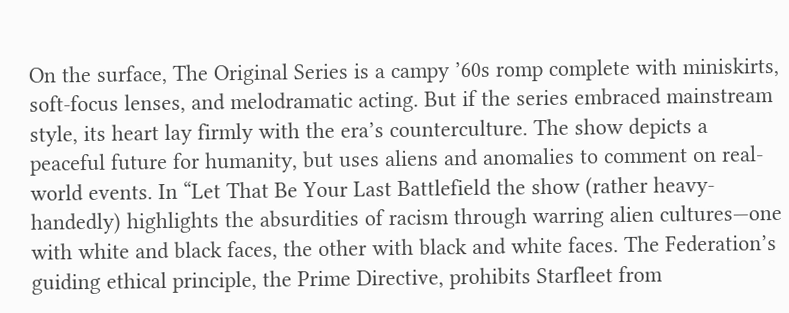On the surface, The Original Series is a campy ’60s romp complete with miniskirts, soft-focus lenses, and melodramatic acting. But if the series embraced mainstream style, its heart lay firmly with the era’s counterculture. The show depicts a peaceful future for humanity, but uses aliens and anomalies to comment on real-world events. In “Let That Be Your Last Battlefield the show (rather heavy-handedly) highlights the absurdities of racism through warring alien cultures—one with white and black faces, the other with black and white faces. The Federation’s guiding ethical principle, the Prime Directive, prohibits Starfleet from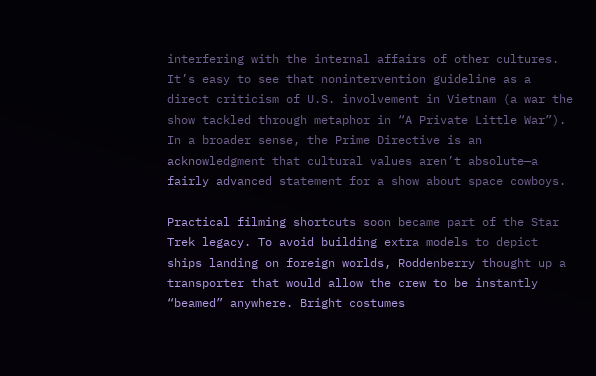interfering with the internal affairs of other cultures. It’s easy to see that nonintervention guideline as a direct criticism of U.S. involvement in Vietnam (a war the show tackled through metaphor in “A Private Little War”). In a broader sense, the Prime Directive is an acknowledgment that cultural values aren’t absolute—a fairly advanced statement for a show about space cowboys.

Practical filming shortcuts soon became part of the Star Trek legacy. To avoid building extra models to depict ships landing on foreign worlds, Roddenberry thought up a transporter that would allow the crew to be instantly “beamed” anywhere. Bright costumes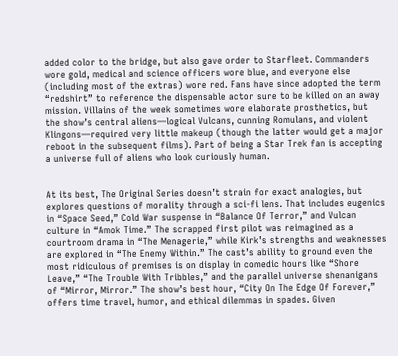added color to the bridge, but also gave order to Starfleet. Commanders wore gold, medical and science officers wore blue, and everyone else (including most of the extras) wore red. Fans have since adopted the term “redshirt” to reference the dispensable actor sure to be killed on an away mission. Villains of the week sometimes wore elaborate prosthetics, but the show’s central aliens—logical Vulcans, cunning Romulans, and violent Klingons—required very little makeup (though the latter would get a major reboot in the subsequent films). Part of being a Star Trek fan is accepting a universe full of aliens who look curiously human.


At its best, The Original Series doesn’t strain for exact analogies, but explores questions of morality through a sci-fi lens. That includes eugenics in “Space Seed,” Cold War suspense in “Balance Of Terror,” and Vulcan culture in “Amok Time.” The scrapped first pilot was reimagined as a courtroom drama in “The Menagerie,” while Kirk’s strengths and weaknesses are explored in “The Enemy Within.” The cast’s ability to ground even the most ridiculous of premises is on display in comedic hours like “Shore Leave,” “The Trouble With Tribbles,” and the parallel universe shenanigans of “Mirror, Mirror.” The show’s best hour, “City On The Edge Of Forever,” offers time travel, humor, and ethical dilemmas in spades. Given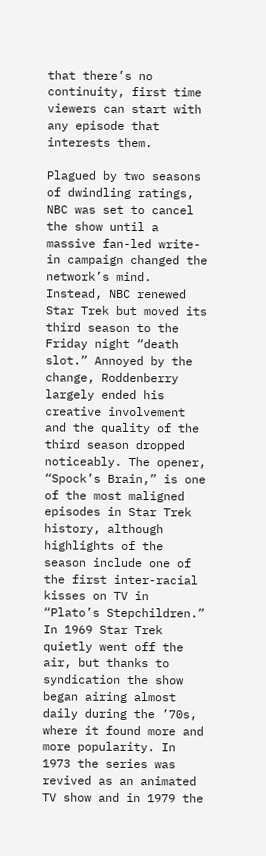that there’s no continuity, first time viewers can start with any episode that interests them.

Plagued by two seasons of dwindling ratings, NBC was set to cancel the show until a massive fan-led write-in campaign changed the network’s mind. Instead, NBC renewed Star Trek but moved its third season to the Friday night “death slot.” Annoyed by the change, Roddenberry largely ended his creative involvement and the quality of the third season dropped noticeably. The opener, “Spock’s Brain,” is one of the most maligned episodes in Star Trek history, although highlights of the season include one of the first inter-racial kisses on TV in “Plato’s Stepchildren.” In 1969 Star Trek quietly went off the air, but thanks to syndication the show began airing almost daily during the ’70s, where it found more and more popularity. In 1973 the series was revived as an animated TV show and in 1979 the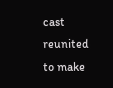cast reunited to make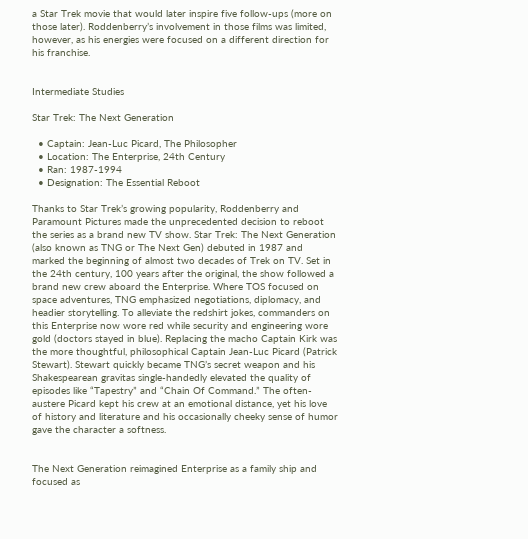a Star Trek movie that would later inspire five follow-ups (more on those later). Roddenberry’s involvement in those films was limited, however, as his energies were focused on a different direction for his franchise.


Intermediate Studies

Star Trek: The Next Generation

  • Captain: Jean-Luc Picard, The Philosopher
  • Location: The Enterprise, 24th Century
  • Ran: 1987-1994
  • Designation: The Essential Reboot

Thanks to Star Trek’s growing popularity, Roddenberry and Paramount Pictures made the unprecedented decision to reboot the series as a brand new TV show. Star Trek: The Next Generation (also known as TNG or The Next Gen) debuted in 1987 and marked the beginning of almost two decades of Trek on TV. Set in the 24th century, 100 years after the original, the show followed a brand new crew aboard the Enterprise. Where TOS focused on space adventures, TNG emphasized negotiations, diplomacy, and headier storytelling. To alleviate the redshirt jokes, commanders on this Enterprise now wore red while security and engineering wore gold (doctors stayed in blue). Replacing the macho Captain Kirk was the more thoughtful, philosophical Captain Jean-Luc Picard (Patrick Stewart). Stewart quickly became TNG’s secret weapon and his Shakespearean gravitas single-handedly elevated the quality of episodes like “Tapestry” and “Chain Of Command.” The often-austere Picard kept his crew at an emotional distance, yet his love of history and literature and his occasionally cheeky sense of humor gave the character a softness.


The Next Generation reimagined Enterprise as a family ship and focused as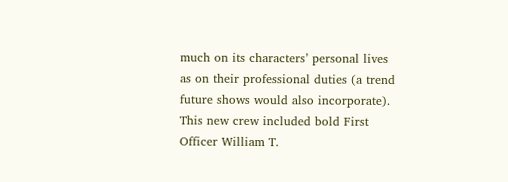much on its characters’ personal lives as on their professional duties (a trend future shows would also incorporate). This new crew included bold First Officer William T.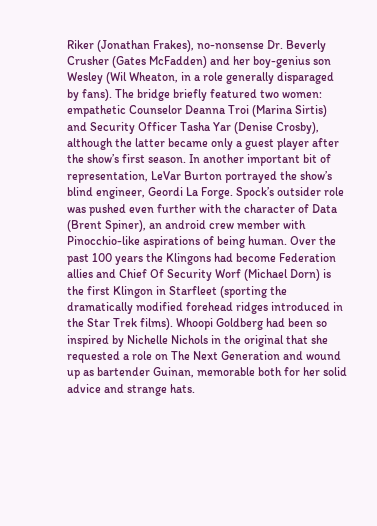Riker (Jonathan Frakes), no-nonsense Dr. Beverly Crusher (Gates McFadden) and her boy-genius son Wesley (Wil Wheaton, in a role generally disparaged by fans). The bridge briefly featured two women: empathetic Counselor Deanna Troi (Marina Sirtis) and Security Officer Tasha Yar (Denise Crosby), although the latter became only a guest player after the show’s first season. In another important bit of representation, LeVar Burton portrayed the show’s blind engineer, Geordi La Forge. Spock’s outsider role was pushed even further with the character of Data (Brent Spiner), an android crew member with Pinocchio-like aspirations of being human. Over the past 100 years the Klingons had become Federation allies and Chief Of Security Worf (Michael Dorn) is the first Klingon in Starfleet (sporting the dramatically modified forehead ridges introduced in the Star Trek films). Whoopi Goldberg had been so inspired by Nichelle Nichols in the original that she requested a role on The Next Generation and wound up as bartender Guinan, memorable both for her solid advice and strange hats.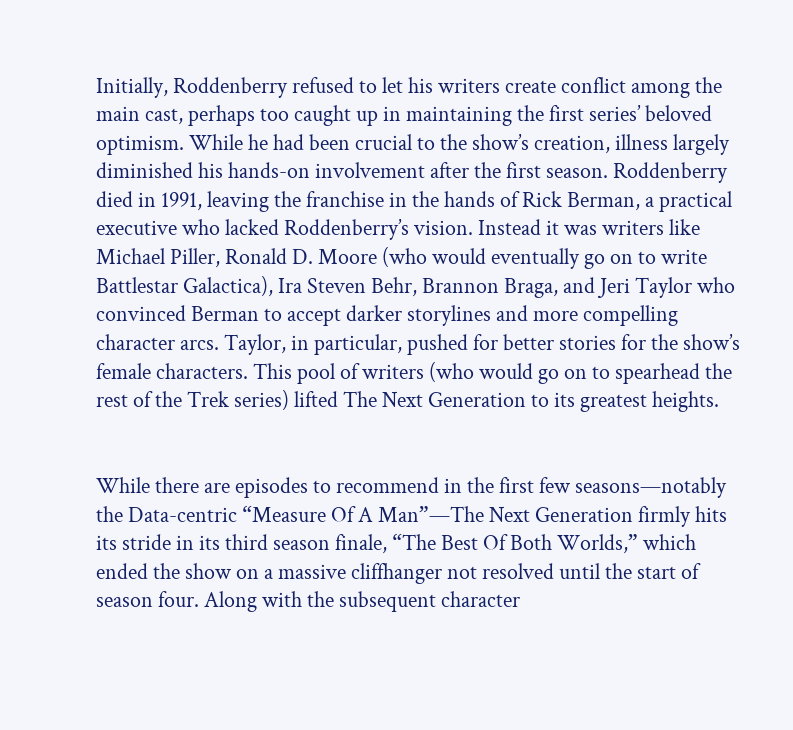Initially, Roddenberry refused to let his writers create conflict among the main cast, perhaps too caught up in maintaining the first series’ beloved optimism. While he had been crucial to the show’s creation, illness largely diminished his hands-on involvement after the first season. Roddenberry died in 1991, leaving the franchise in the hands of Rick Berman, a practical executive who lacked Roddenberry’s vision. Instead it was writers like Michael Piller, Ronald D. Moore (who would eventually go on to write Battlestar Galactica), Ira Steven Behr, Brannon Braga, and Jeri Taylor who convinced Berman to accept darker storylines and more compelling character arcs. Taylor, in particular, pushed for better stories for the show’s female characters. This pool of writers (who would go on to spearhead the rest of the Trek series) lifted The Next Generation to its greatest heights.


While there are episodes to recommend in the first few seasons—notably the Data-centric “Measure Of A Man”—The Next Generation firmly hits its stride in its third season finale, “The Best Of Both Worlds,” which ended the show on a massive cliffhanger not resolved until the start of season four. Along with the subsequent character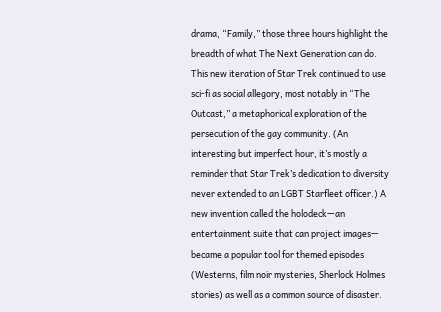drama, “Family,” those three hours highlight the breadth of what The Next Generation can do. This new iteration of Star Trek continued to use sci-fi as social allegory, most notably in “The Outcast,” a metaphorical exploration of the persecution of the gay community. (An interesting but imperfect hour, it’s mostly a reminder that Star Trek’s dedication to diversity never extended to an LGBT Starfleet officer.) A new invention called the holodeck—an entertainment suite that can project images— became a popular tool for themed episodes (Westerns, film noir mysteries, Sherlock Holmes stories) as well as a common source of disaster.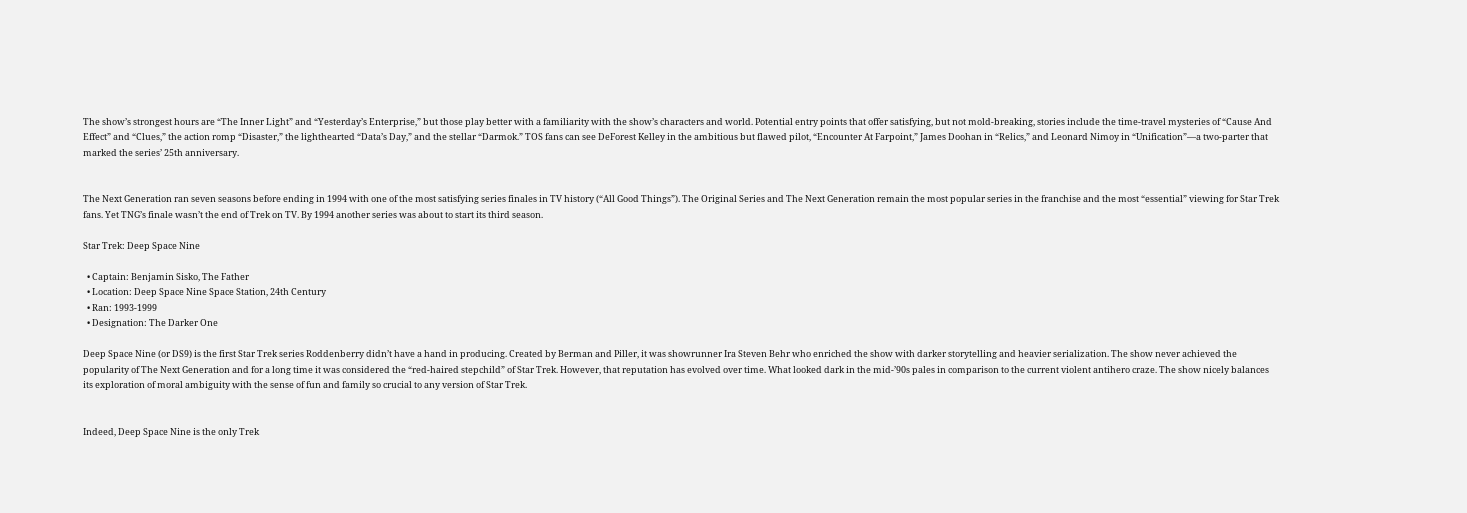The show’s strongest hours are “The Inner Light” and “Yesterday’s Enterprise,” but those play better with a familiarity with the show’s characters and world. Potential entry points that offer satisfying, but not mold-breaking, stories include the time-travel mysteries of “Cause And Effect” and “Clues,” the action romp “Disaster,” the lighthearted “Data’s Day,” and the stellar “Darmok.” TOS fans can see DeForest Kelley in the ambitious but flawed pilot, “Encounter At Farpoint,” James Doohan in “Relics,” and Leonard Nimoy in “Unification”—a two-parter that marked the series’ 25th anniversary.


The Next Generation ran seven seasons before ending in 1994 with one of the most satisfying series finales in TV history (“All Good Things”). The Original Series and The Next Generation remain the most popular series in the franchise and the most “essential” viewing for Star Trek fans. Yet TNG’s finale wasn’t the end of Trek on TV. By 1994 another series was about to start its third season.

Star Trek: Deep Space Nine

  • Captain: Benjamin Sisko, The Father
  • Location: Deep Space Nine Space Station, 24th Century
  • Ran: 1993-1999
  • Designation: The Darker One

Deep Space Nine (or DS9) is the first Star Trek series Roddenberry didn’t have a hand in producing. Created by Berman and Piller, it was showrunner Ira Steven Behr who enriched the show with darker storytelling and heavier serialization. The show never achieved the popularity of The Next Generation and for a long time it was considered the “red-haired stepchild” of Star Trek. However, that reputation has evolved over time. What looked dark in the mid-’90s pales in comparison to the current violent antihero craze. The show nicely balances its exploration of moral ambiguity with the sense of fun and family so crucial to any version of Star Trek.


Indeed, Deep Space Nine is the only Trek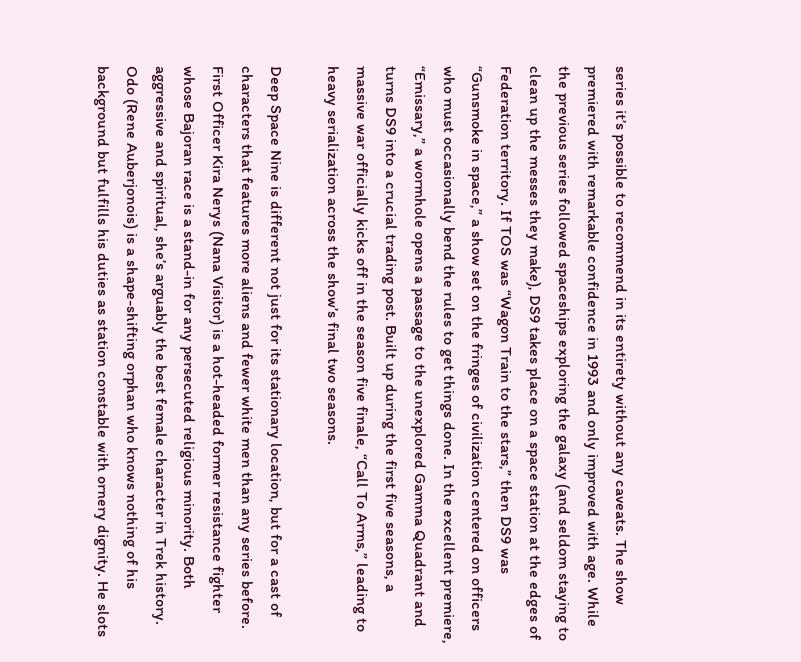series it’s possible to recommend in its entirety without any caveats. The show premiered with remarkable confidence in 1993 and only improved with age. While the previous series followed spaceships exploring the galaxy (and seldom staying to clean up the messes they make), DS9 takes place on a space station at the edges of Federation territory. If TOS was “Wagon Train to the stars,” then DS9 was “Gunsmoke in space,” a show set on the fringes of civilization centered on officers who must occasionally bend the rules to get things done. In the excellent premiere, “Emissary,” a wormhole opens a passage to the unexplored Gamma Quadrant and turns DS9 into a crucial trading post. Built up during the first five seasons, a massive war officially kicks off in the season five finale, “Call To Arms,” leading to heavy serialization across the show’s final two seasons.

Deep Space Nine is different not just for its stationary location, but for a cast of characters that features more aliens and fewer white men than any series before. First Officer Kira Nerys (Nana Visitor) is a hot-headed former resistance fighter whose Bajoran race is a stand-in for any persecuted religious minority. Both aggressive and spiritual, she’s arguably the best female character in Trek history. Odo (Rene Auberjonois) is a shape-shifting orphan who knows nothing of his background but fulfills his duties as station constable with ornery dignity. He slots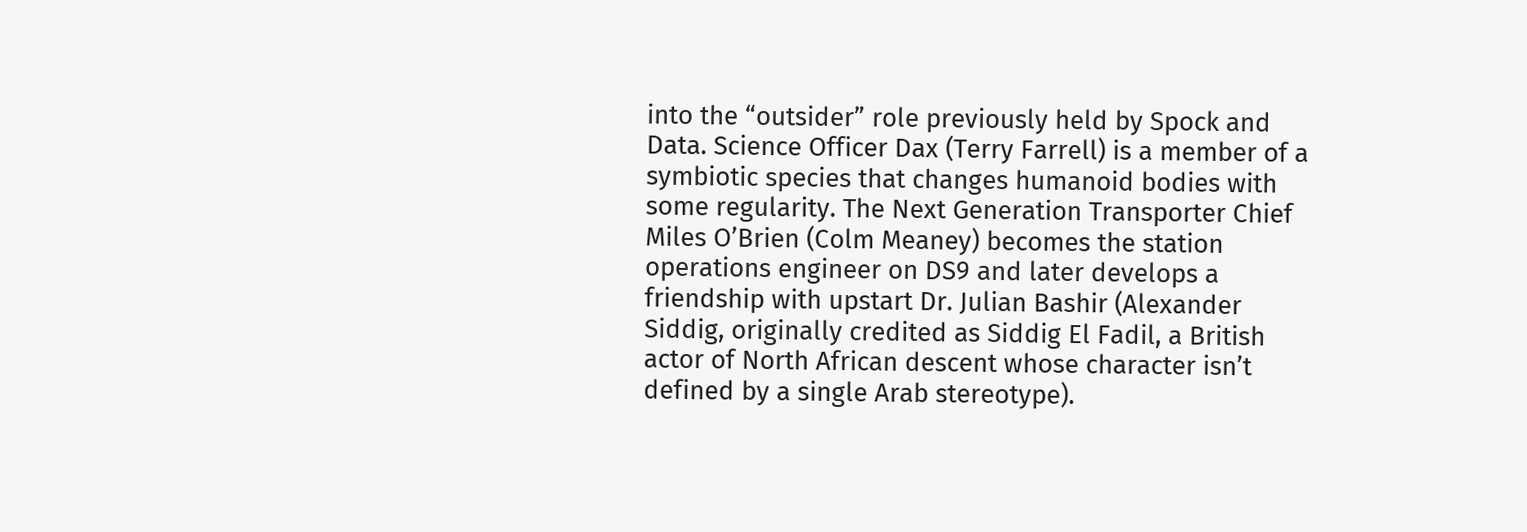into the “outsider” role previously held by Spock and Data. Science Officer Dax (Terry Farrell) is a member of a symbiotic species that changes humanoid bodies with some regularity. The Next Generation Transporter Chief Miles O’Brien (Colm Meaney) becomes the station operations engineer on DS9 and later develops a friendship with upstart Dr. Julian Bashir (Alexander Siddig, originally credited as Siddig El Fadil, a British actor of North African descent whose character isn’t defined by a single Arab stereotype).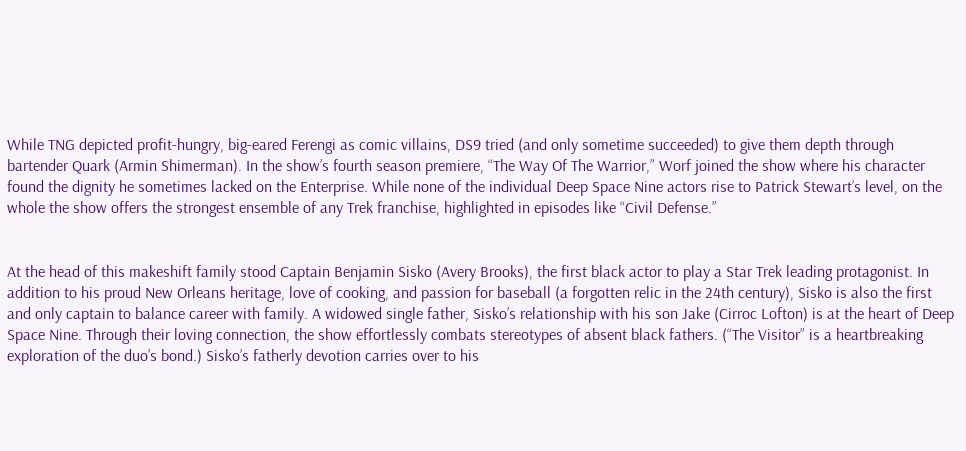While TNG depicted profit-hungry, big-eared Ferengi as comic villains, DS9 tried (and only sometime succeeded) to give them depth through bartender Quark (Armin Shimerman). In the show’s fourth season premiere, “The Way Of The Warrior,” Worf joined the show where his character found the dignity he sometimes lacked on the Enterprise. While none of the individual Deep Space Nine actors rise to Patrick Stewart’s level, on the whole the show offers the strongest ensemble of any Trek franchise, highlighted in episodes like “Civil Defense.”


At the head of this makeshift family stood Captain Benjamin Sisko (Avery Brooks), the first black actor to play a Star Trek leading protagonist. In addition to his proud New Orleans heritage, love of cooking, and passion for baseball (a forgotten relic in the 24th century), Sisko is also the first and only captain to balance career with family. A widowed single father, Sisko’s relationship with his son Jake (Cirroc Lofton) is at the heart of Deep Space Nine. Through their loving connection, the show effortlessly combats stereotypes of absent black fathers. (“The Visitor” is a heartbreaking exploration of the duo’s bond.) Sisko’s fatherly devotion carries over to his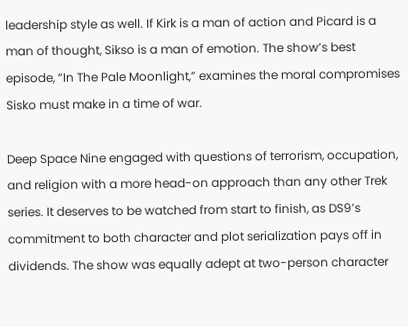leadership style as well. If Kirk is a man of action and Picard is a man of thought, Sikso is a man of emotion. The show’s best episode, “In The Pale Moonlight,” examines the moral compromises Sisko must make in a time of war.

Deep Space Nine engaged with questions of terrorism, occupation, and religion with a more head-on approach than any other Trek series. It deserves to be watched from start to finish, as DS9’s commitment to both character and plot serialization pays off in dividends. The show was equally adept at two-person character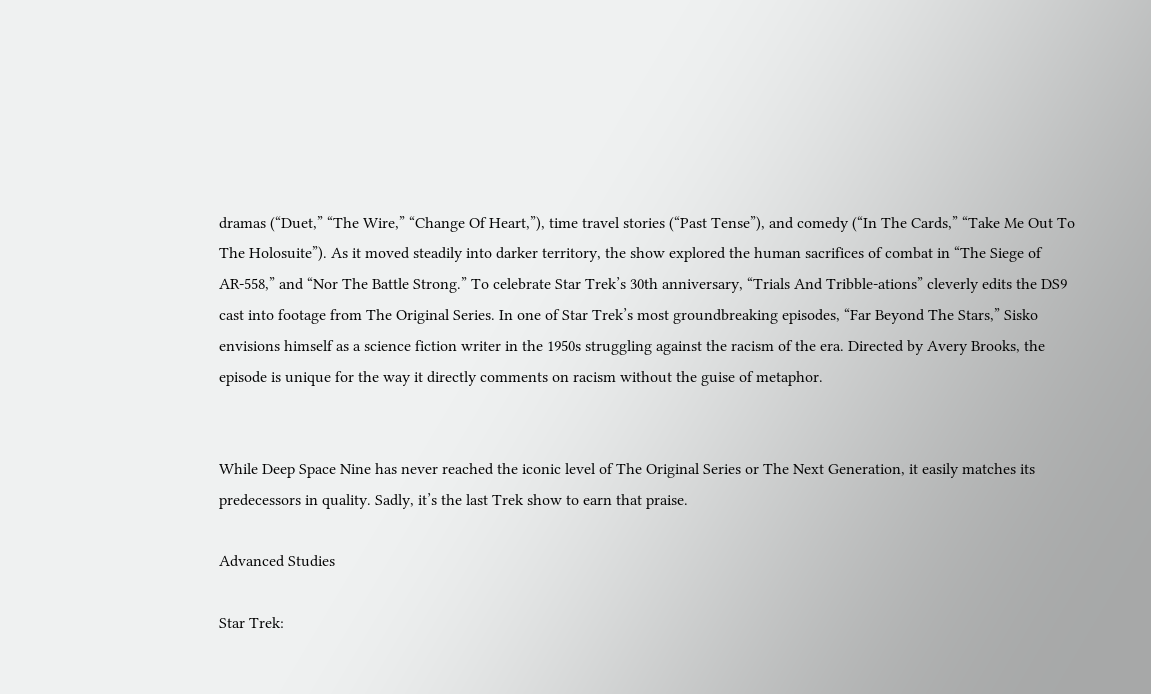dramas (“Duet,” “The Wire,” “Change Of Heart,”), time travel stories (“Past Tense”), and comedy (“In The Cards,” “Take Me Out To The Holosuite”). As it moved steadily into darker territory, the show explored the human sacrifices of combat in “The Siege of AR-558,” and “Nor The Battle Strong.” To celebrate Star Trek’s 30th anniversary, “Trials And Tribble-ations” cleverly edits the DS9 cast into footage from The Original Series. In one of Star Trek’s most groundbreaking episodes, “Far Beyond The Stars,” Sisko envisions himself as a science fiction writer in the 1950s struggling against the racism of the era. Directed by Avery Brooks, the episode is unique for the way it directly comments on racism without the guise of metaphor.


While Deep Space Nine has never reached the iconic level of The Original Series or The Next Generation, it easily matches its predecessors in quality. Sadly, it’s the last Trek show to earn that praise.

Advanced Studies

Star Trek: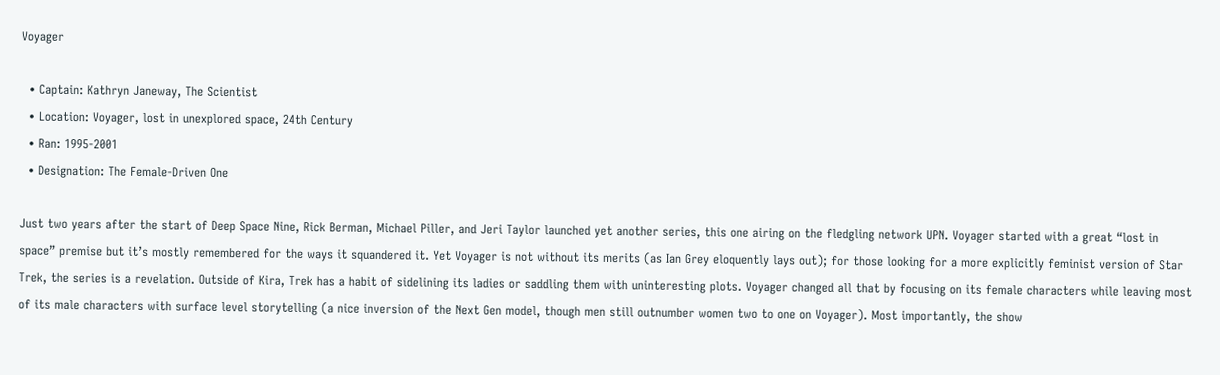Voyager

  • Captain: Kathryn Janeway, The Scientist
  • Location: Voyager, lost in unexplored space, 24th Century
  • Ran: 1995-2001
  • Designation: The Female-Driven One

Just two years after the start of Deep Space Nine, Rick Berman, Michael Piller, and Jeri Taylor launched yet another series, this one airing on the fledgling network UPN. Voyager started with a great “lost in space” premise but it’s mostly remembered for the ways it squandered it. Yet Voyager is not without its merits (as Ian Grey eloquently lays out); for those looking for a more explicitly feminist version of Star Trek, the series is a revelation. Outside of Kira, Trek has a habit of sidelining its ladies or saddling them with uninteresting plots. Voyager changed all that by focusing on its female characters while leaving most of its male characters with surface level storytelling (a nice inversion of the Next Gen model, though men still outnumber women two to one on Voyager). Most importantly, the show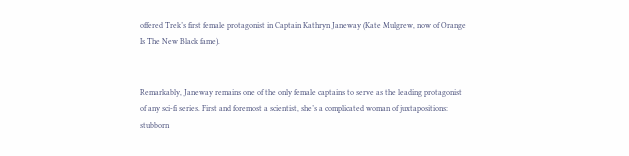offered Trek’s first female protagonist in Captain Kathryn Janeway (Kate Mulgrew, now of Orange Is The New Black fame).


Remarkably, Janeway remains one of the only female captains to serve as the leading protagonist of any sci-fi series. First and foremost a scientist, she’s a complicated woman of juxtapositions: stubborn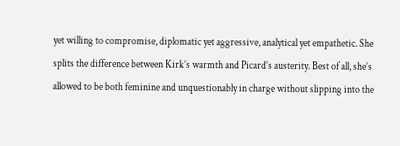yet willing to compromise, diplomatic yet aggressive, analytical yet empathetic. She splits the difference between Kirk’s warmth and Picard’s austerity. Best of all, she’s allowed to be both feminine and unquestionably in charge without slipping into the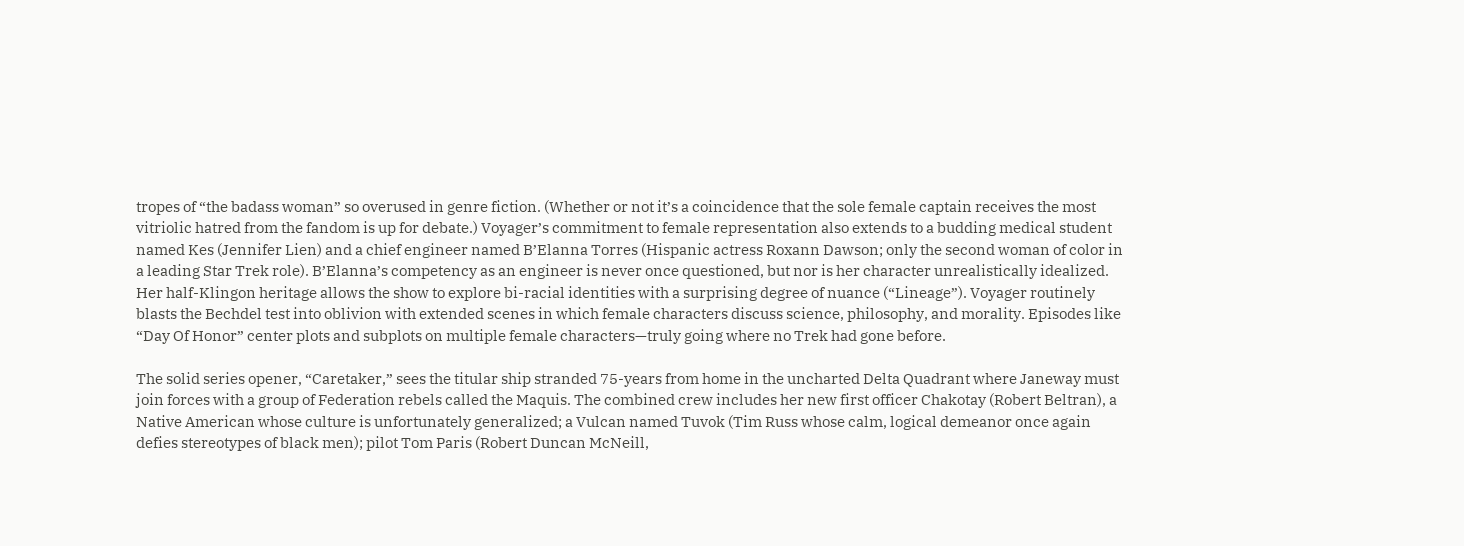tropes of “the badass woman” so overused in genre fiction. (Whether or not it’s a coincidence that the sole female captain receives the most vitriolic hatred from the fandom is up for debate.) Voyager’s commitment to female representation also extends to a budding medical student named Kes (Jennifer Lien) and a chief engineer named B’Elanna Torres (Hispanic actress Roxann Dawson; only the second woman of color in a leading Star Trek role). B’Elanna’s competency as an engineer is never once questioned, but nor is her character unrealistically idealized. Her half-Klingon heritage allows the show to explore bi-racial identities with a surprising degree of nuance (“Lineage”). Voyager routinely blasts the Bechdel test into oblivion with extended scenes in which female characters discuss science, philosophy, and morality. Episodes like “Day Of Honor” center plots and subplots on multiple female characters—truly going where no Trek had gone before.

The solid series opener, “Caretaker,” sees the titular ship stranded 75-years from home in the uncharted Delta Quadrant where Janeway must join forces with a group of Federation rebels called the Maquis. The combined crew includes her new first officer Chakotay (Robert Beltran), a Native American whose culture is unfortunately generalized; a Vulcan named Tuvok (Tim Russ whose calm, logical demeanor once again defies stereotypes of black men); pilot Tom Paris (Robert Duncan McNeill,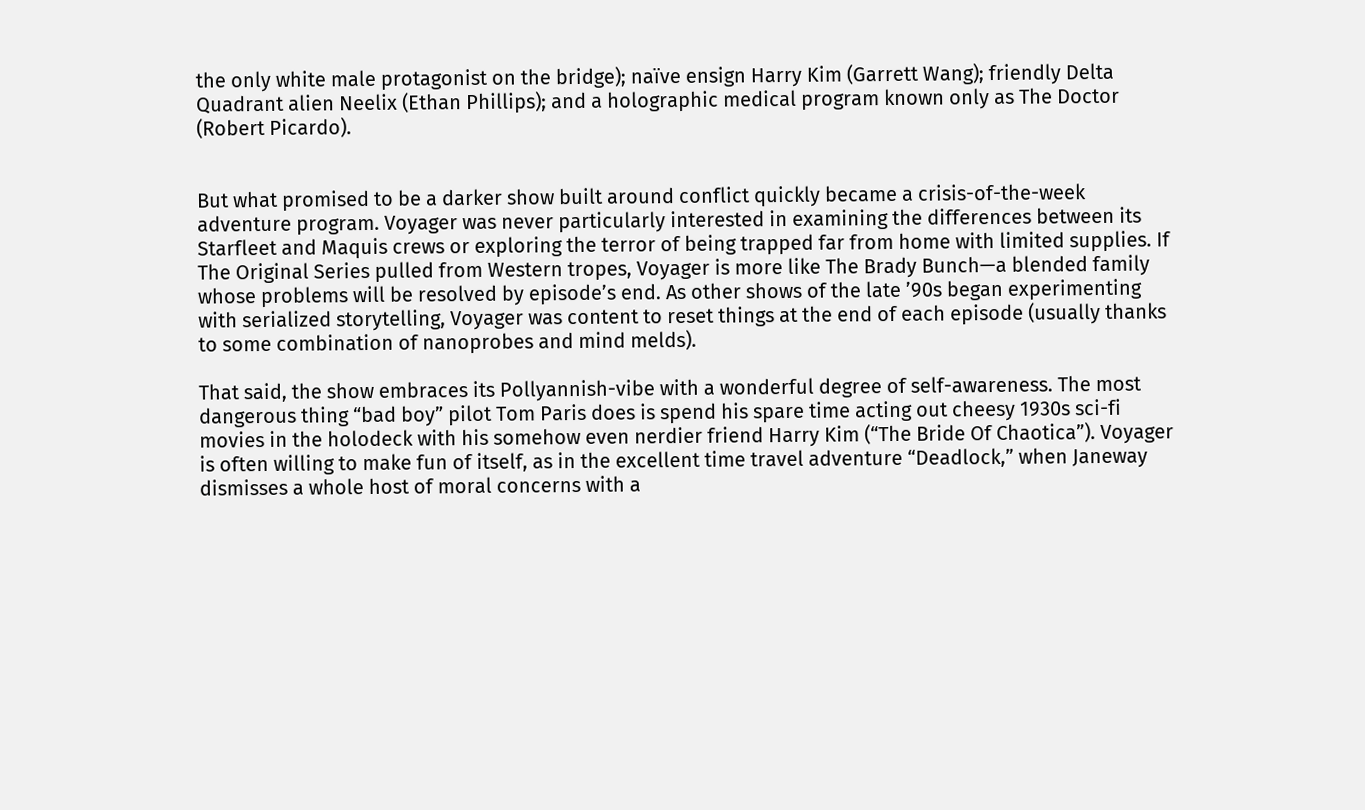the only white male protagonist on the bridge); naïve ensign Harry Kim (Garrett Wang); friendly Delta Quadrant alien Neelix (Ethan Phillips); and a holographic medical program known only as The Doctor (Robert Picardo).


But what promised to be a darker show built around conflict quickly became a crisis-of-the-week adventure program. Voyager was never particularly interested in examining the differences between its Starfleet and Maquis crews or exploring the terror of being trapped far from home with limited supplies. If The Original Series pulled from Western tropes, Voyager is more like The Brady Bunch—a blended family whose problems will be resolved by episode’s end. As other shows of the late ’90s began experimenting with serialized storytelling, Voyager was content to reset things at the end of each episode (usually thanks to some combination of nanoprobes and mind melds).

That said, the show embraces its Pollyannish-vibe with a wonderful degree of self-awareness. The most dangerous thing “bad boy” pilot Tom Paris does is spend his spare time acting out cheesy 1930s sci-fi movies in the holodeck with his somehow even nerdier friend Harry Kim (“The Bride Of Chaotica”). Voyager is often willing to make fun of itself, as in the excellent time travel adventure “Deadlock,” when Janeway dismisses a whole host of moral concerns with a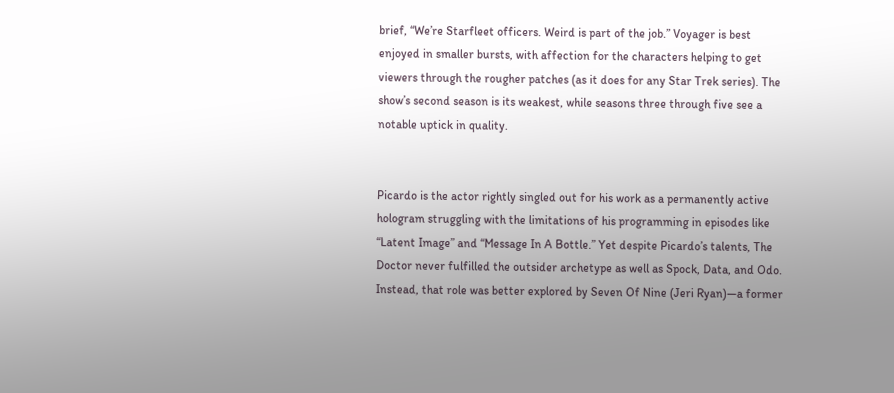brief, “We’re Starfleet officers. Weird is part of the job.” Voyager is best enjoyed in smaller bursts, with affection for the characters helping to get viewers through the rougher patches (as it does for any Star Trek series). The show’s second season is its weakest, while seasons three through five see a notable uptick in quality.


Picardo is the actor rightly singled out for his work as a permanently active hologram struggling with the limitations of his programming in episodes like “Latent Image” and “Message In A Bottle.” Yet despite Picardo’s talents, The Doctor never fulfilled the outsider archetype as well as Spock, Data, and Odo. Instead, that role was better explored by Seven Of Nine (Jeri Ryan)—a former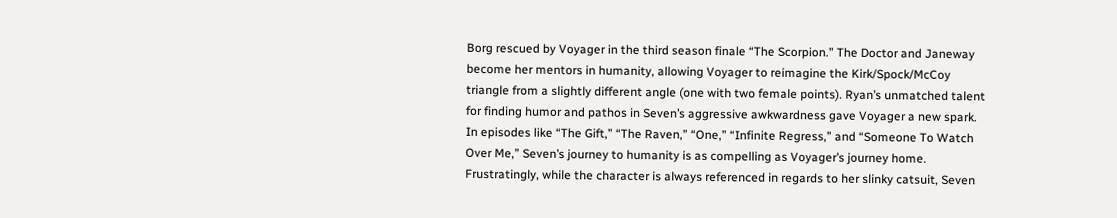Borg rescued by Voyager in the third season finale “The Scorpion.” The Doctor and Janeway become her mentors in humanity, allowing Voyager to reimagine the Kirk/Spock/McCoy triangle from a slightly different angle (one with two female points). Ryan’s unmatched talent for finding humor and pathos in Seven’s aggressive awkwardness gave Voyager a new spark. In episodes like “The Gift,” “The Raven,” “One,” “Infinite Regress,” and “Someone To Watch Over Me,” Seven’s journey to humanity is as compelling as Voyager’s journey home. Frustratingly, while the character is always referenced in regards to her slinky catsuit, Seven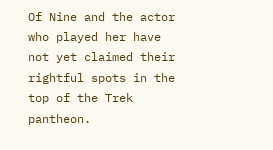Of Nine and the actor who played her have not yet claimed their rightful spots in the top of the Trek pantheon.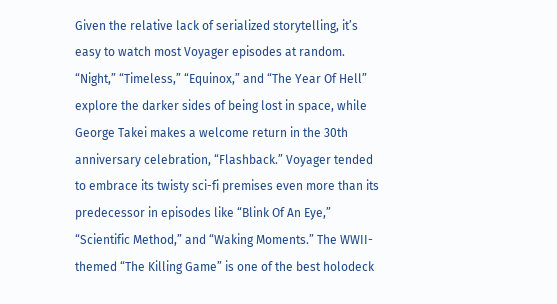Given the relative lack of serialized storytelling, it’s easy to watch most Voyager episodes at random. “Night,” “Timeless,” “Equinox,” and “The Year Of Hell” explore the darker sides of being lost in space, while George Takei makes a welcome return in the 30th anniversary celebration, “Flashback.” Voyager tended to embrace its twisty sci-fi premises even more than its predecessor in episodes like “Blink Of An Eye,” “Scientific Method,” and “Waking Moments.” The WWII-themed “The Killing Game” is one of the best holodeck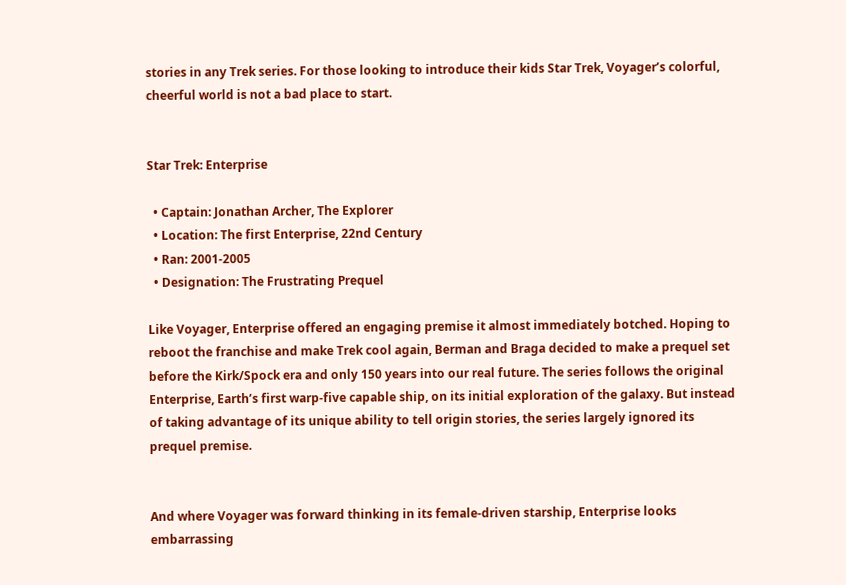stories in any Trek series. For those looking to introduce their kids Star Trek, Voyager’s colorful, cheerful world is not a bad place to start.


Star Trek: Enterprise

  • Captain: Jonathan Archer, The Explorer
  • Location: The first Enterprise, 22nd Century
  • Ran: 2001-2005
  • Designation: The Frustrating Prequel

Like Voyager, Enterprise offered an engaging premise it almost immediately botched. Hoping to reboot the franchise and make Trek cool again, Berman and Braga decided to make a prequel set before the Kirk/Spock era and only 150 years into our real future. The series follows the original Enterprise, Earth’s first warp-five capable ship, on its initial exploration of the galaxy. But instead of taking advantage of its unique ability to tell origin stories, the series largely ignored its prequel premise.


And where Voyager was forward thinking in its female-driven starship, Enterprise looks embarrassing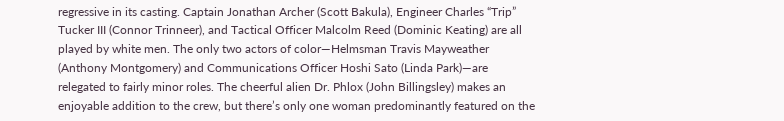regressive in its casting. Captain Jonathan Archer (Scott Bakula), Engineer Charles “Trip” Tucker III (Connor Trinneer), and Tactical Officer Malcolm Reed (Dominic Keating) are all played by white men. The only two actors of color—Helmsman Travis Mayweather (Anthony Montgomery) and Communications Officer Hoshi Sato (Linda Park)—are relegated to fairly minor roles. The cheerful alien Dr. Phlox (John Billingsley) makes an enjoyable addition to the crew, but there’s only one woman predominantly featured on the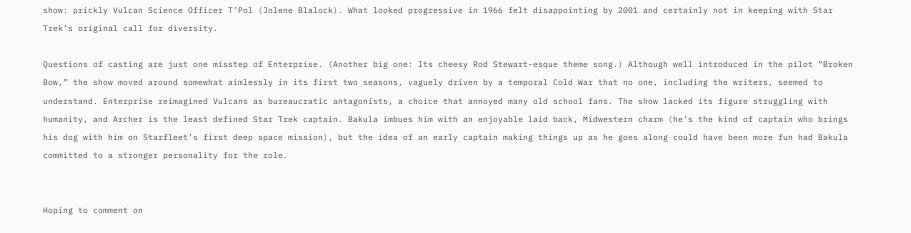show: prickly Vulcan Science Officer T’Pol (Jolene Blalock). What looked progressive in 1966 felt disappointing by 2001 and certainly not in keeping with Star Trek’s original call for diversity.

Questions of casting are just one misstep of Enterprise. (Another big one: Its cheesy Rod Stewart-esque theme song.) Although well introduced in the pilot “Broken Bow,” the show moved around somewhat aimlessly in its first two seasons, vaguely driven by a temporal Cold War that no one, including the writers, seemed to understand. Enterprise reimagined Vulcans as bureaucratic antagonists, a choice that annoyed many old school fans. The show lacked its figure struggling with humanity, and Archer is the least defined Star Trek captain. Bakula imbues him with an enjoyable laid back, Midwestern charm (he’s the kind of captain who brings his dog with him on Starfleet’s first deep space mission), but the idea of an early captain making things up as he goes along could have been more fun had Bakula committed to a stronger personality for the role.


Hoping to comment on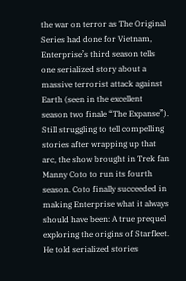the war on terror as The Original Series had done for Vietnam, Enterprise’s third season tells one serialized story about a massive terrorist attack against Earth (seen in the excellent season two finale “The Expanse”). Still struggling to tell compelling stories after wrapping up that arc, the show brought in Trek fan Manny Coto to run its fourth season. Coto finally succeeded in making Enterprise what it always should have been: A true prequel exploring the origins of Starfleet. He told serialized stories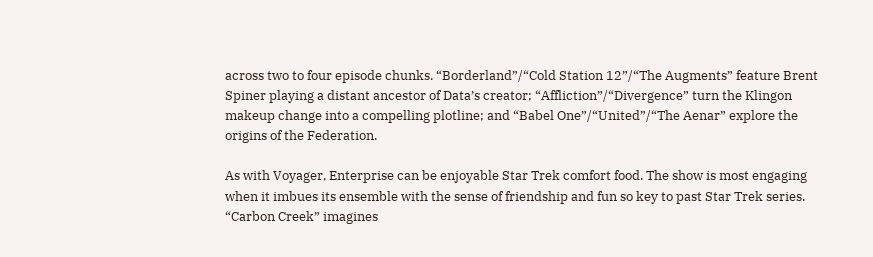across two to four episode chunks. “Borderland”/“Cold Station 12”/“The Augments” feature Brent Spiner playing a distant ancestor of Data’s creator; “Affliction”/“Divergence” turn the Klingon makeup change into a compelling plotline; and “Babel One”/“United”/“The Aenar” explore the origins of the Federation.

As with Voyager, Enterprise can be enjoyable Star Trek comfort food. The show is most engaging when it imbues its ensemble with the sense of friendship and fun so key to past Star Trek series. “Carbon Creek” imagines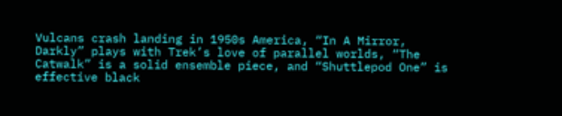Vulcans crash landing in 1950s America, “In A Mirror, Darkly” plays with Trek’s love of parallel worlds, “The Catwalk” is a solid ensemble piece, and “Shuttlepod One” is effective black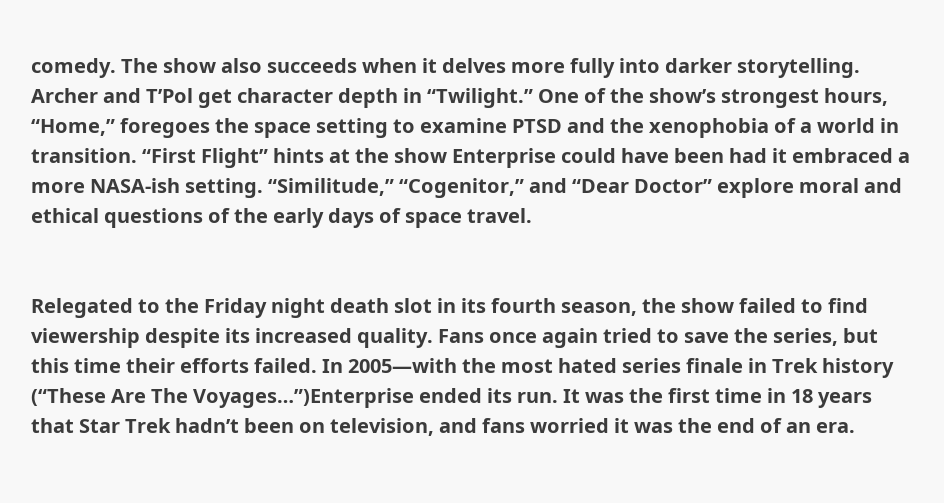comedy. The show also succeeds when it delves more fully into darker storytelling. Archer and T’Pol get character depth in “Twilight.” One of the show’s strongest hours, “Home,” foregoes the space setting to examine PTSD and the xenophobia of a world in transition. “First Flight” hints at the show Enterprise could have been had it embraced a more NASA-ish setting. “Similitude,” “Cogenitor,” and “Dear Doctor” explore moral and ethical questions of the early days of space travel.


Relegated to the Friday night death slot in its fourth season, the show failed to find viewership despite its increased quality. Fans once again tried to save the series, but this time their efforts failed. In 2005—with the most hated series finale in Trek history (“These Are The Voyages…”)Enterprise ended its run. It was the first time in 18 years that Star Trek hadn’t been on television, and fans worried it was the end of an era.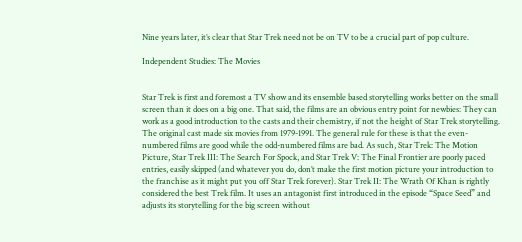Nine years later, it’s clear that Star Trek need not be on TV to be a crucial part of pop culture.

Independent Studies: The Movies


Star Trek is first and foremost a TV show and its ensemble based storytelling works better on the small screen than it does on a big one. That said, the films are an obvious entry point for newbies: They can work as a good introduction to the casts and their chemistry, if not the height of Star Trek storytelling. The original cast made six movies from 1979-1991. The general rule for these is that the even-numbered films are good while the odd-numbered films are bad. As such, Star Trek: The Motion Picture, Star Trek III: The Search For Spock, and Star Trek V: The Final Frontier are poorly paced entries, easily skipped (and whatever you do, don’t make the first motion picture your introduction to the franchise as it might put you off Star Trek forever). Star Trek II: The Wrath Of Khan is rightly considered the best Trek film. It uses an antagonist first introduced in the episode “Space Seed” and adjusts its storytelling for the big screen without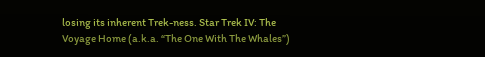losing its inherent Trek-ness. Star Trek IV: The Voyage Home (a.k.a. “The One With The Whales”)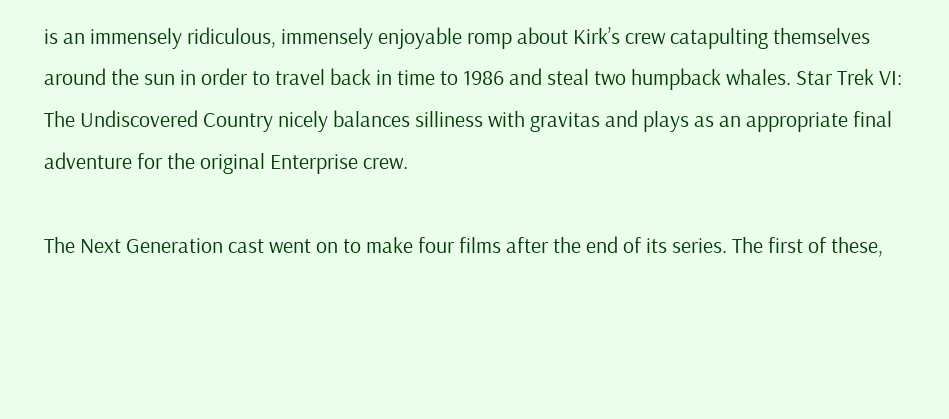is an immensely ridiculous, immensely enjoyable romp about Kirk’s crew catapulting themselves around the sun in order to travel back in time to 1986 and steal two humpback whales. Star Trek VI: The Undiscovered Country nicely balances silliness with gravitas and plays as an appropriate final adventure for the original Enterprise crew.

The Next Generation cast went on to make four films after the end of its series. The first of these,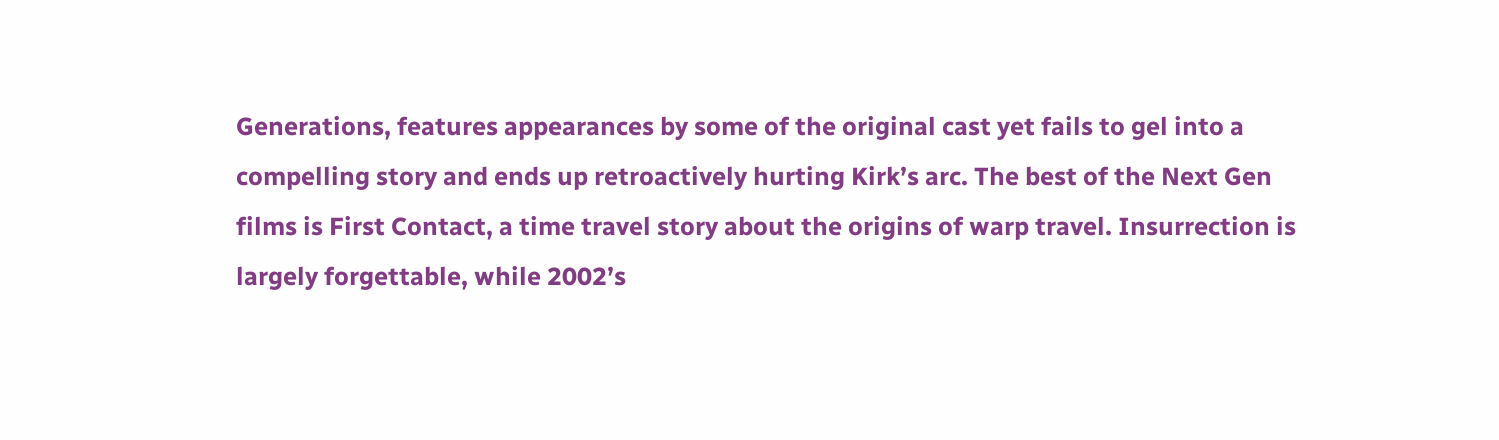Generations, features appearances by some of the original cast yet fails to gel into a compelling story and ends up retroactively hurting Kirk’s arc. The best of the Next Gen films is First Contact, a time travel story about the origins of warp travel. Insurrection is largely forgettable, while 2002’s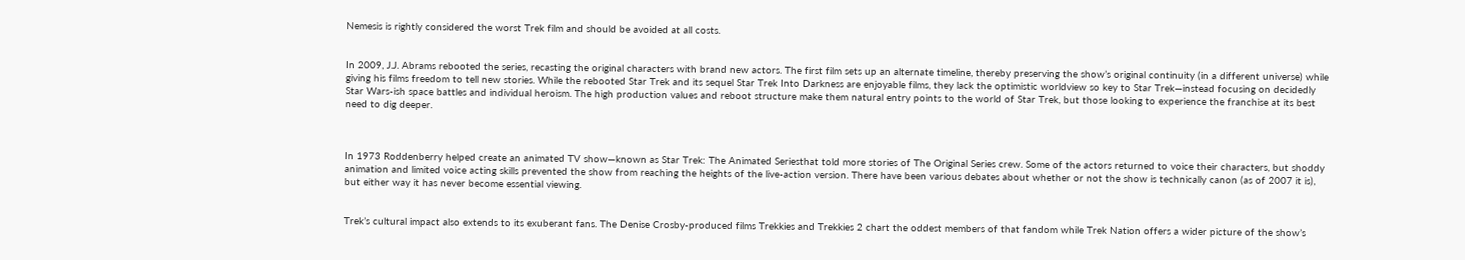Nemesis is rightly considered the worst Trek film and should be avoided at all costs.


In 2009, J.J. Abrams rebooted the series, recasting the original characters with brand new actors. The first film sets up an alternate timeline, thereby preserving the show’s original continuity (in a different universe) while giving his films freedom to tell new stories. While the rebooted Star Trek and its sequel Star Trek Into Darkness are enjoyable films, they lack the optimistic worldview so key to Star Trek—instead focusing on decidedly Star Wars-ish space battles and individual heroism. The high production values and reboot structure make them natural entry points to the world of Star Trek, but those looking to experience the franchise at its best need to dig deeper.



In 1973 Roddenberry helped create an animated TV show—known as Star Trek: The Animated Seriesthat told more stories of The Original Series crew. Some of the actors returned to voice their characters, but shoddy animation and limited voice acting skills prevented the show from reaching the heights of the live-action version. There have been various debates about whether or not the show is technically canon (as of 2007 it is), but either way it has never become essential viewing.


Trek’s cultural impact also extends to its exuberant fans. The Denise Crosby-produced films Trekkies and Trekkies 2 chart the oddest members of that fandom while Trek Nation offers a wider picture of the show’s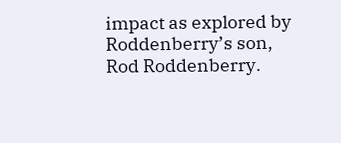impact as explored by Roddenberry’s son, Rod Roddenberry.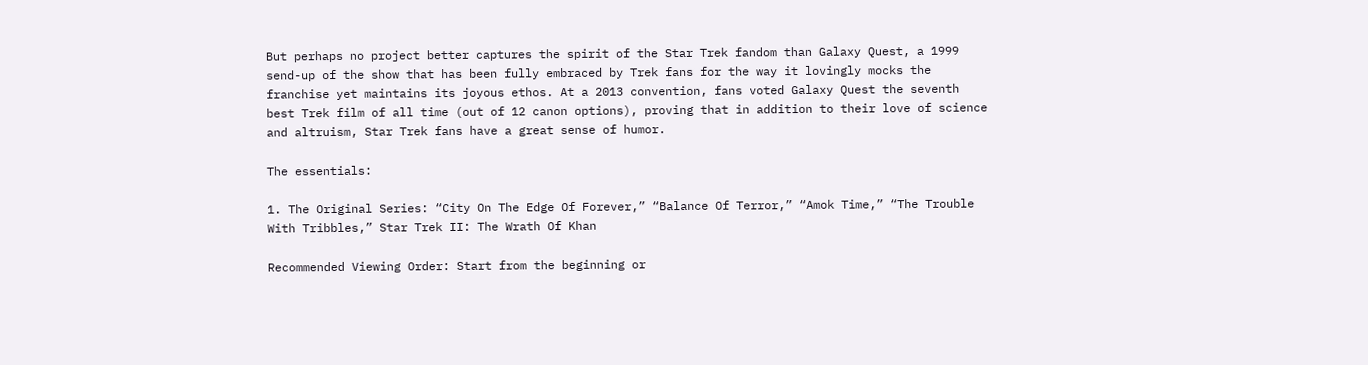But perhaps no project better captures the spirit of the Star Trek fandom than Galaxy Quest, a 1999 send-up of the show that has been fully embraced by Trek fans for the way it lovingly mocks the franchise yet maintains its joyous ethos. At a 2013 convention, fans voted Galaxy Quest the seventh best Trek film of all time (out of 12 canon options), proving that in addition to their love of science and altruism, Star Trek fans have a great sense of humor.

The essentials:

1. The Original Series: “City On The Edge Of Forever,” “Balance Of Terror,” “Amok Time,” “The Trouble With Tribbles,” Star Trek II: The Wrath Of Khan

Recommended Viewing Order: Start from the beginning or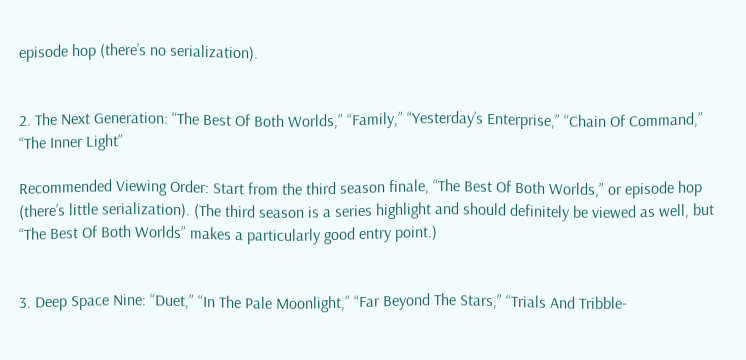episode hop (there’s no serialization).


2. The Next Generation: “The Best Of Both Worlds,” “Family,” “Yesterday’s Enterprise,” “Chain Of Command,” “The Inner Light”

Recommended Viewing Order: Start from the third season finale, “The Best Of Both Worlds,” or episode hop (there’s little serialization). (The third season is a series highlight and should definitely be viewed as well, but “The Best Of Both Worlds” makes a particularly good entry point.)


3. Deep Space Nine: “Duet,” “In The Pale Moonlight,” “Far Beyond The Stars,” “Trials And Tribble-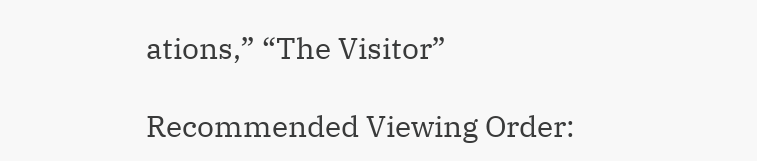ations,” “The Visitor”

Recommended Viewing Order: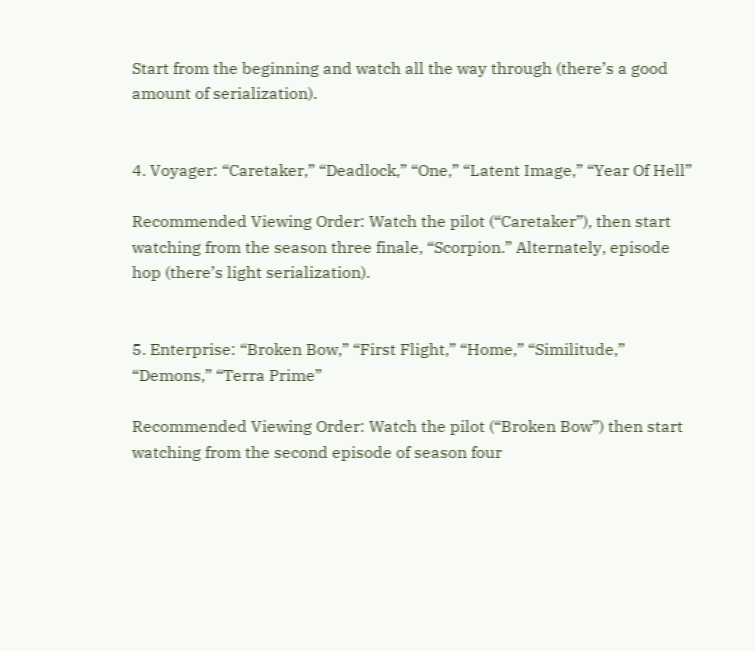Start from the beginning and watch all the way through (there’s a good amount of serialization).


4. Voyager: “Caretaker,” “Deadlock,” “One,” “Latent Image,” “Year Of Hell”

Recommended Viewing Order: Watch the pilot (“Caretaker”), then start watching from the season three finale, “Scorpion.” Alternately, episode hop (there’s light serialization).


5. Enterprise: “Broken Bow,” “First Flight,” “Home,” “Similitude,” “Demons,” “Terra Prime”

Recommended Viewing Order: Watch the pilot (“Broken Bow”) then start watching from the second episode of season four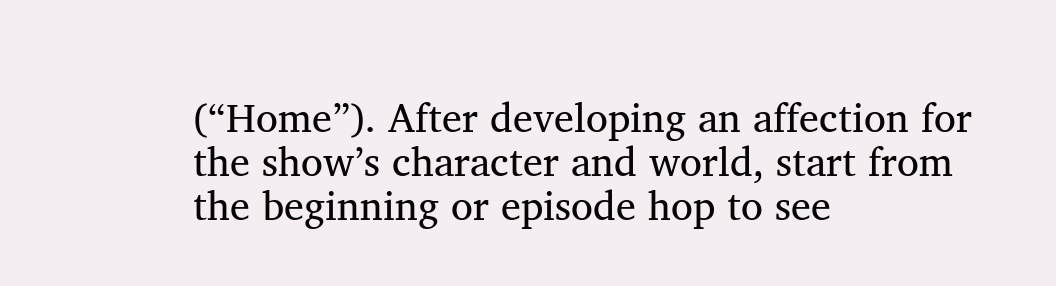(“Home”). After developing an affection for the show’s character and world, start from the beginning or episode hop to see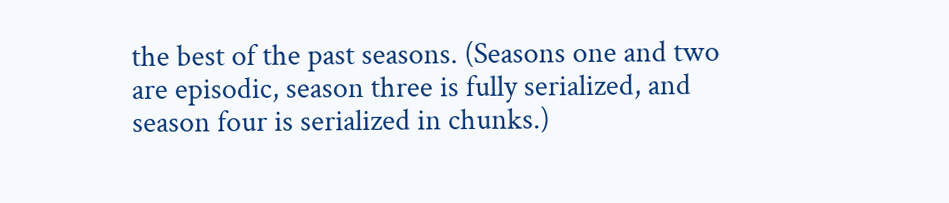the best of the past seasons. (Seasons one and two are episodic, season three is fully serialized, and season four is serialized in chunks.)